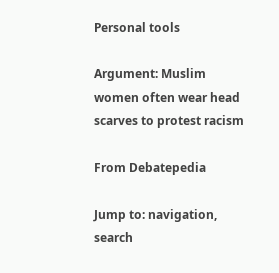Personal tools

Argument: Muslim women often wear head scarves to protest racism

From Debatepedia

Jump to: navigation, search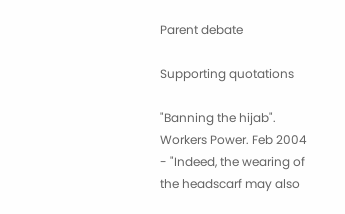Parent debate

Supporting quotations

"Banning the hijab". Workers Power. Feb 2004 - "Indeed, the wearing of the headscarf may also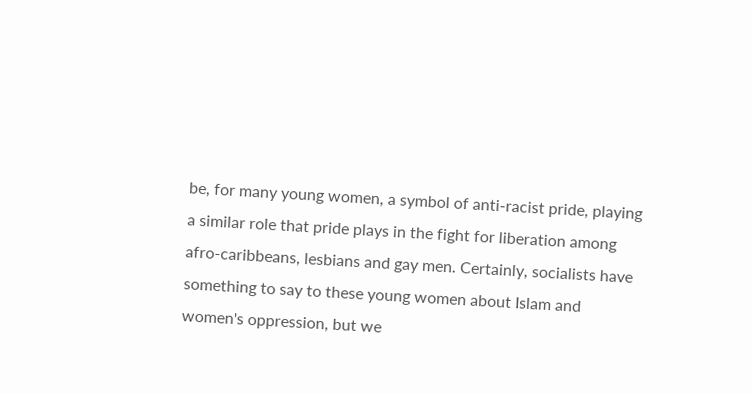be, for many young women, a symbol of anti-racist pride, playing a similar role that pride plays in the fight for liberation among afro-caribbeans, lesbians and gay men. Certainly, socialists have something to say to these young women about Islam and women's oppression, but we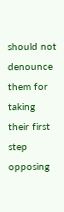should not denounce them for taking their first step opposing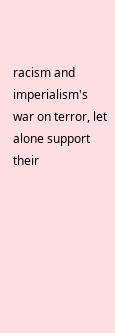racism and imperialism's war on terror, let alone support their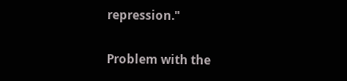repression."

Problem with the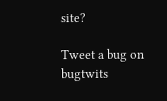site?

Tweet a bug on bugtwits